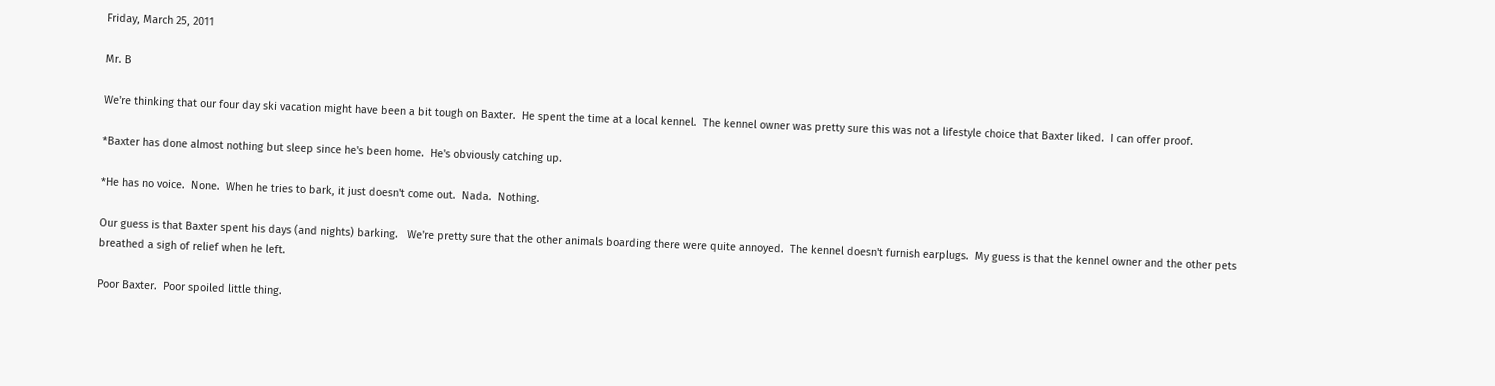Friday, March 25, 2011

Mr. B

We're thinking that our four day ski vacation might have been a bit tough on Baxter.  He spent the time at a local kennel.  The kennel owner was pretty sure this was not a lifestyle choice that Baxter liked.  I can offer proof.

*Baxter has done almost nothing but sleep since he's been home.  He's obviously catching up.

*He has no voice.  None.  When he tries to bark, it just doesn't come out.  Nada.  Nothing.

Our guess is that Baxter spent his days (and nights) barking.   We're pretty sure that the other animals boarding there were quite annoyed.  The kennel doesn't furnish earplugs.  My guess is that the kennel owner and the other pets breathed a sigh of relief when he left.

Poor Baxter.  Poor spoiled little thing.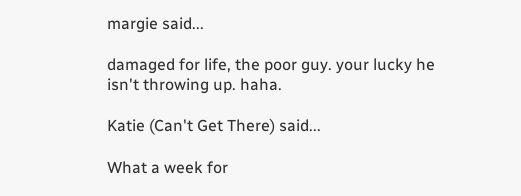margie said...

damaged for life, the poor guy. your lucky he isn't throwing up. haha.

Katie (Can't Get There) said...

What a week for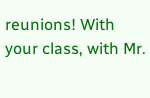reunions! With your class, with Mr.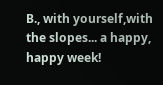B., with yourself,with the slopes... a happy, happy week!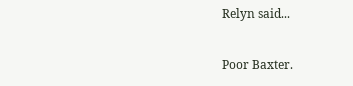Relyn said...

Poor Baxter.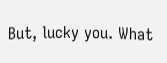But, lucky you. What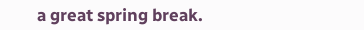a great spring break.